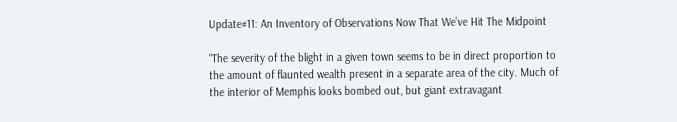Update#11: An Inventory of Observations Now That We’ve Hit The Midpoint

“The severity of the blight in a given town seems to be in direct proportion to the amount of flaunted wealth present in a separate area of the city. Much of the interior of Memphis looks bombed out, but giant extravagant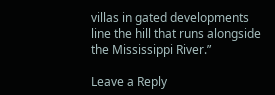villas in gated developments line the hill that runs alongside the Mississippi River.”

Leave a Reply